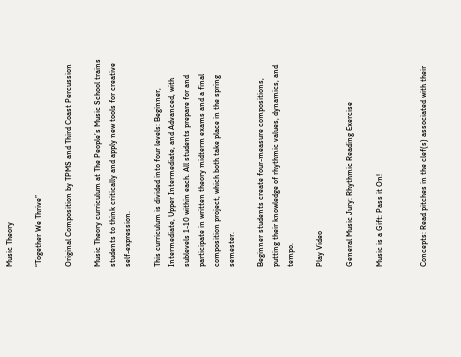Music Theory

“Together We Thrive”

Original Composition by TPMS and Third Coast Percussion

Music Theory curriculum at The People’s Music School trains students to think critically and apply new tools for creative self-expression.

This curriculum is divided into four levels: Beginner, Intermediate, Upper Intermediate, and Advanced, with sublevels 1-10 within each. All students prepare for and participate in written theory midterm exams and a final composition project, which both take place in the spring semester.

Beginner students create four-measure compositions, putting their knowledge of rhythmic values, dynamics, and tempo.

Play Video

General Music Jury: Rhythmic Reading Exercise

Music is a Gift: Pass it On!


Concepts: Read pitches in the clef(s) associated with their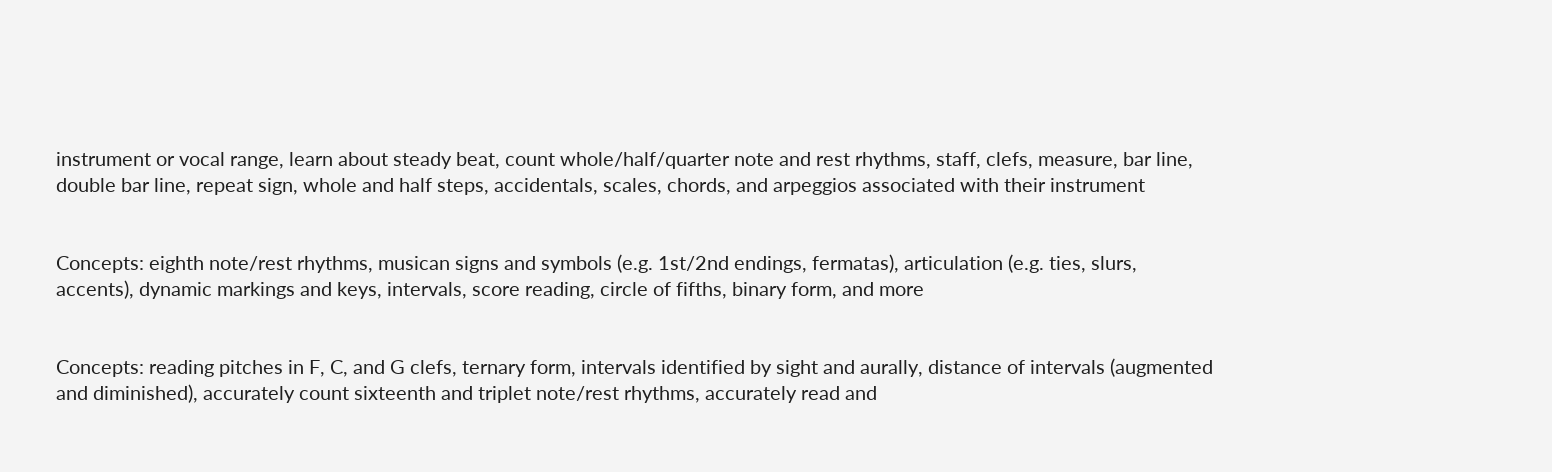instrument or vocal range, learn about steady beat, count whole/half/quarter note and rest rhythms, staff, clefs, measure, bar line, double bar line, repeat sign, whole and half steps, accidentals, scales, chords, and arpeggios associated with their instrument


Concepts: eighth note/rest rhythms, musican signs and symbols (e.g. 1st/2nd endings, fermatas), articulation (e.g. ties, slurs, accents), dynamic markings and keys, intervals, score reading, circle of fifths, binary form, and more


Concepts: reading pitches in F, C, and G clefs, ternary form, intervals identified by sight and aurally, distance of intervals (augmented and diminished), accurately count sixteenth and triplet note/rest rhythms, accurately read and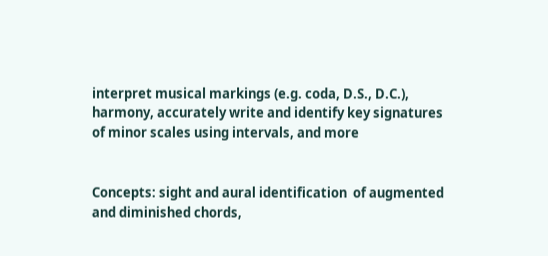interpret musical markings (e.g. coda, D.S., D.C.), harmony, accurately write and identify key signatures of minor scales using intervals, and more


Concepts: sight and aural identification  of augmented and diminished chords,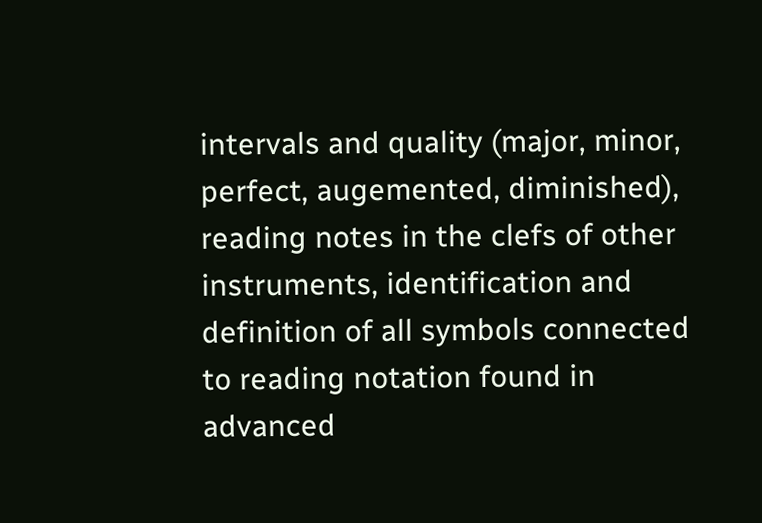intervals and quality (major, minor, perfect, augemented, diminished), reading notes in the clefs of other instruments, identification and definition of all symbols connected to reading notation found in advanced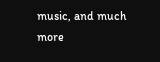music, and much more